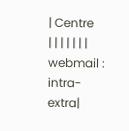| Centre
| | | | | | | webmail : intra-extra|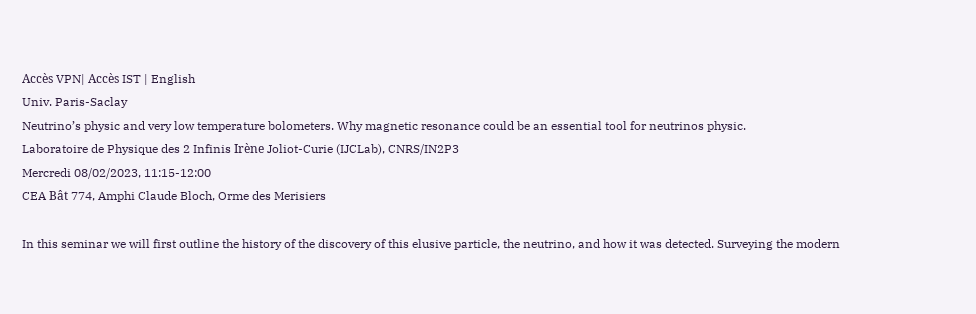Accès VPN| Accès IST | English
Univ. Paris-Saclay
Neutrino’s physic and very low temperature bolometers. Why magnetic resonance could be an essential tool for neutrinos physic.
Laboratoire de Physique des 2 Infinis Irène Joliot-Curie (IJCLab), CNRS/IN2P3
Mercredi 08/02/2023, 11:15-12:00
CEA Bât 774, Amphi Claude Bloch, Orme des Merisiers

In this seminar we will first outline the history of the discovery of this elusive particle, the neutrino, and how it was detected. Surveying the modern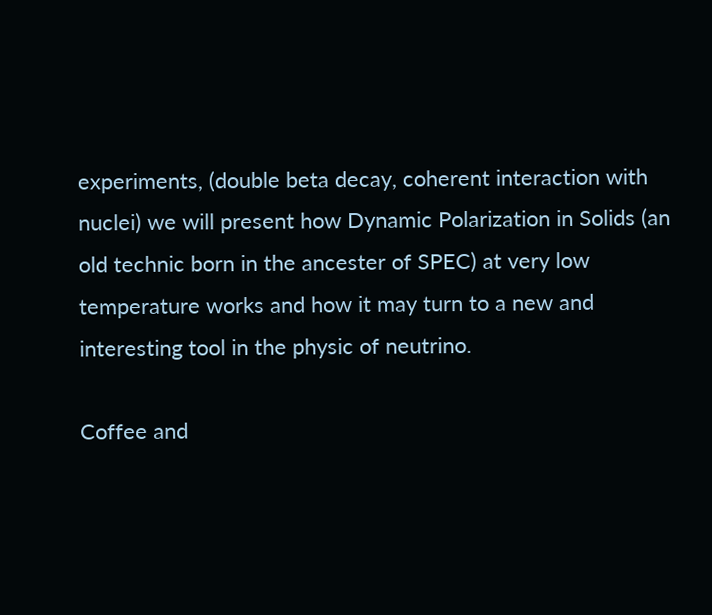experiments, (double beta decay, coherent interaction with nuclei) we will present how Dynamic Polarization in Solids (an old technic born in the ancester of SPEC) at very low temperature works and how it may turn to a new and interesting tool in the physic of neutrino.

Coffee and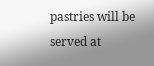pastries will be served at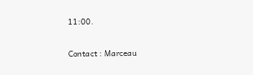11:00.

Contact : Marceau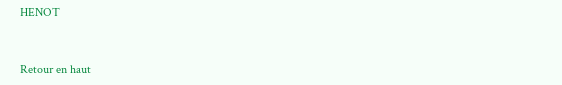HENOT


Retour en haut